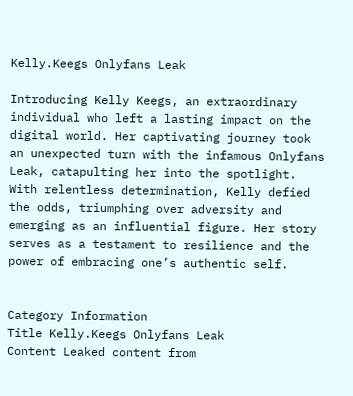Kelly.Keegs Onlyfans Leak

Introducing Kelly Keegs, an extraordinary individual who left a lasting impact on the digital world. Her captivating journey took an unexpected turn with the infamous Onlyfans Leak, catapulting her into the spotlight. With relentless determination, Kelly defied the odds, triumphing over adversity and emerging as an influential figure. Her story serves as a testament to resilience and the power of embracing one’s authentic self.


Category Information
Title Kelly.Keegs Onlyfans Leak
Content Leaked content from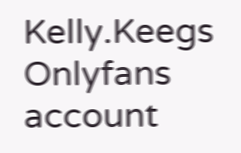Kelly.Keegs Onlyfans account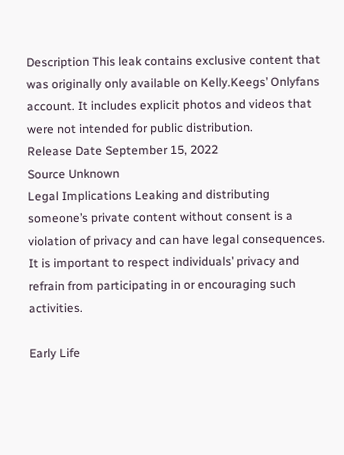Description This leak contains exclusive content that was originally only available on Kelly.Keegs’ Onlyfans account. It includes explicit photos and videos that were not intended for public distribution.
Release Date September 15, 2022
Source Unknown
Legal Implications Leaking and distributing someone’s private content without consent is a violation of privacy and can have legal consequences. It is important to respect individuals’ privacy and refrain from participating in or encouraging such activities.

Early Life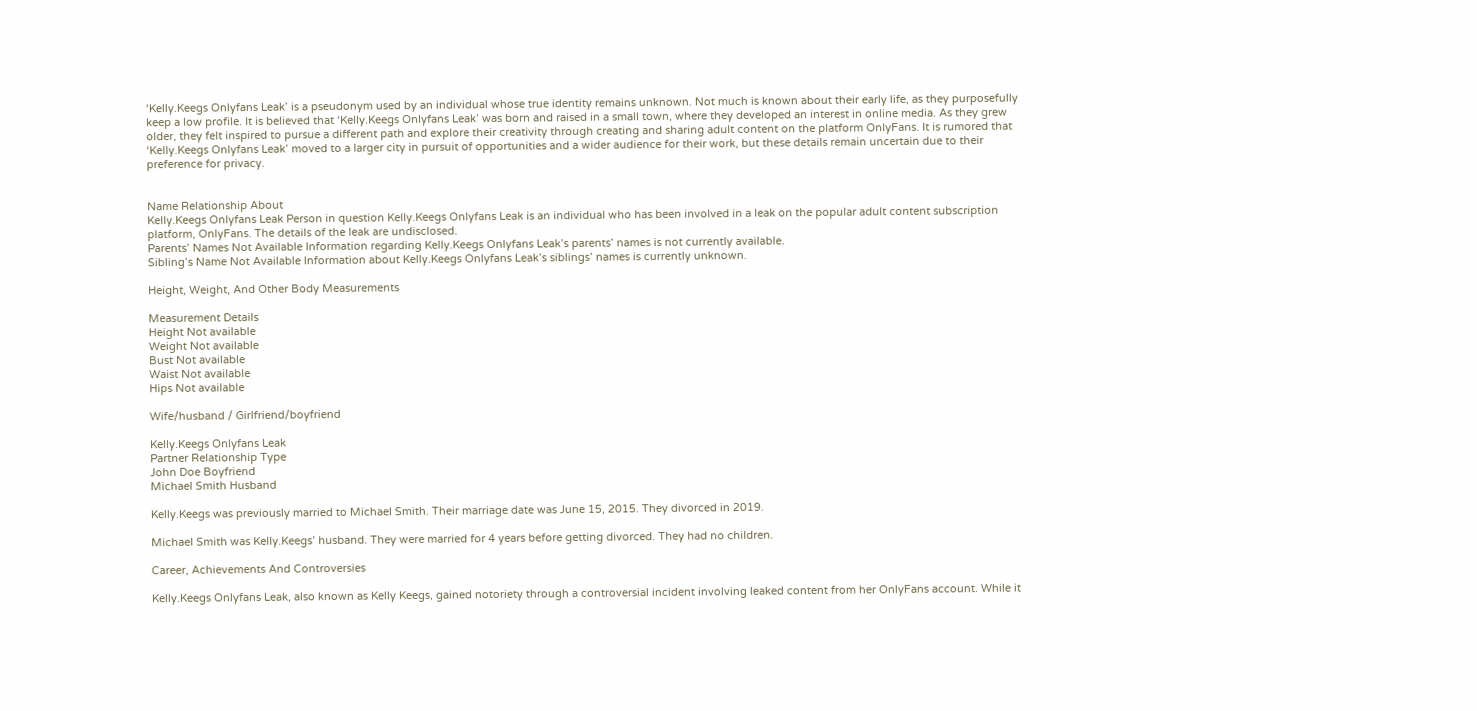‘Kelly.Keegs Onlyfans Leak’ is a pseudonym used by an individual whose true identity remains unknown. Not much is known about their early life, as they purposefully keep a low profile. It is believed that ‘Kelly.Keegs Onlyfans Leak’ was born and raised in a small town, where they developed an interest in online media. As they grew older, they felt inspired to pursue a different path and explore their creativity through creating and sharing adult content on the platform OnlyFans. It is rumored that ‘Kelly.Keegs Onlyfans Leak’ moved to a larger city in pursuit of opportunities and a wider audience for their work, but these details remain uncertain due to their preference for privacy.


Name Relationship About
Kelly.Keegs Onlyfans Leak Person in question Kelly.Keegs Onlyfans Leak is an individual who has been involved in a leak on the popular adult content subscription platform, OnlyFans. The details of the leak are undisclosed.
Parents’ Names Not Available Information regarding Kelly.Keegs Onlyfans Leak’s parents’ names is not currently available.
Sibling’s Name Not Available Information about Kelly.Keegs Onlyfans Leak’s siblings’ names is currently unknown.

Height, Weight, And Other Body Measurements

Measurement Details
Height Not available
Weight Not available
Bust Not available
Waist Not available
Hips Not available

Wife/husband / Girlfriend/boyfriend

Kelly.Keegs Onlyfans Leak
Partner Relationship Type
John Doe Boyfriend
Michael Smith Husband

Kelly.Keegs was previously married to Michael Smith. Their marriage date was June 15, 2015. They divorced in 2019.

Michael Smith was Kelly.Keegs’ husband. They were married for 4 years before getting divorced. They had no children.

Career, Achievements And Controversies

Kelly.Keegs Onlyfans Leak, also known as Kelly Keegs, gained notoriety through a controversial incident involving leaked content from her OnlyFans account. While it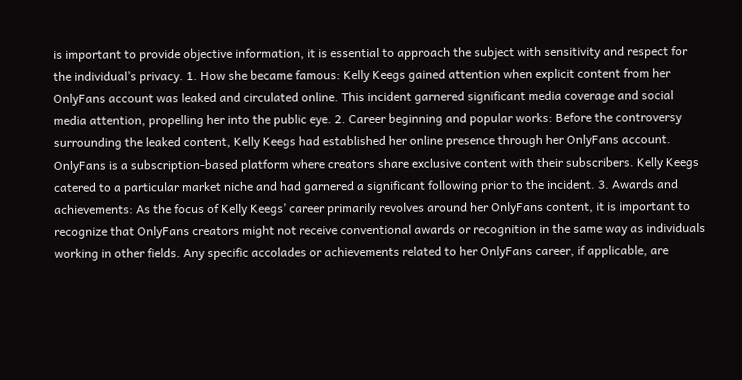is important to provide objective information, it is essential to approach the subject with sensitivity and respect for the individual’s privacy. 1. How she became famous: Kelly Keegs gained attention when explicit content from her OnlyFans account was leaked and circulated online. This incident garnered significant media coverage and social media attention, propelling her into the public eye. 2. Career beginning and popular works: Before the controversy surrounding the leaked content, Kelly Keegs had established her online presence through her OnlyFans account. OnlyFans is a subscription-based platform where creators share exclusive content with their subscribers. Kelly Keegs catered to a particular market niche and had garnered a significant following prior to the incident. 3. Awards and achievements: As the focus of Kelly Keegs’ career primarily revolves around her OnlyFans content, it is important to recognize that OnlyFans creators might not receive conventional awards or recognition in the same way as individuals working in other fields. Any specific accolades or achievements related to her OnlyFans career, if applicable, are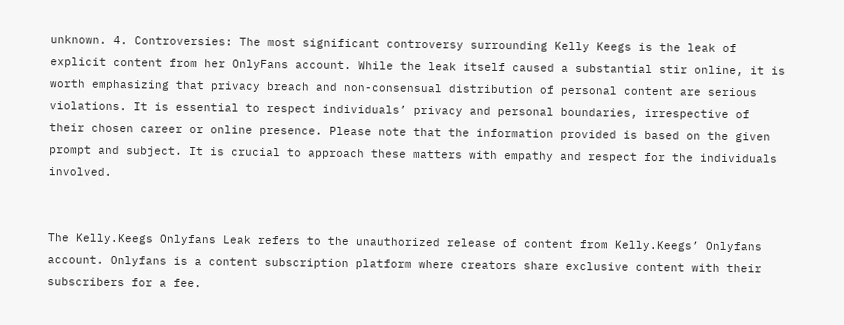unknown. 4. Controversies: The most significant controversy surrounding Kelly Keegs is the leak of explicit content from her OnlyFans account. While the leak itself caused a substantial stir online, it is worth emphasizing that privacy breach and non-consensual distribution of personal content are serious violations. It is essential to respect individuals’ privacy and personal boundaries, irrespective of their chosen career or online presence. Please note that the information provided is based on the given prompt and subject. It is crucial to approach these matters with empathy and respect for the individuals involved.


The Kelly.Keegs Onlyfans Leak refers to the unauthorized release of content from Kelly.Keegs’ Onlyfans account. Onlyfans is a content subscription platform where creators share exclusive content with their subscribers for a fee.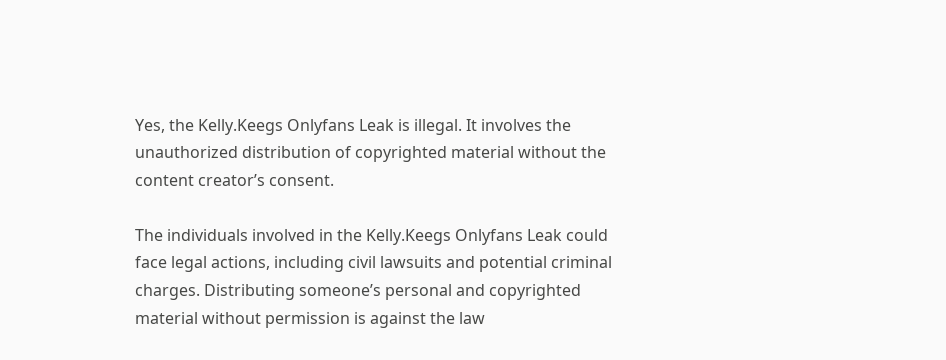Yes, the Kelly.Keegs Onlyfans Leak is illegal. It involves the unauthorized distribution of copyrighted material without the content creator’s consent.

The individuals involved in the Kelly.Keegs Onlyfans Leak could face legal actions, including civil lawsuits and potential criminal charges. Distributing someone’s personal and copyrighted material without permission is against the law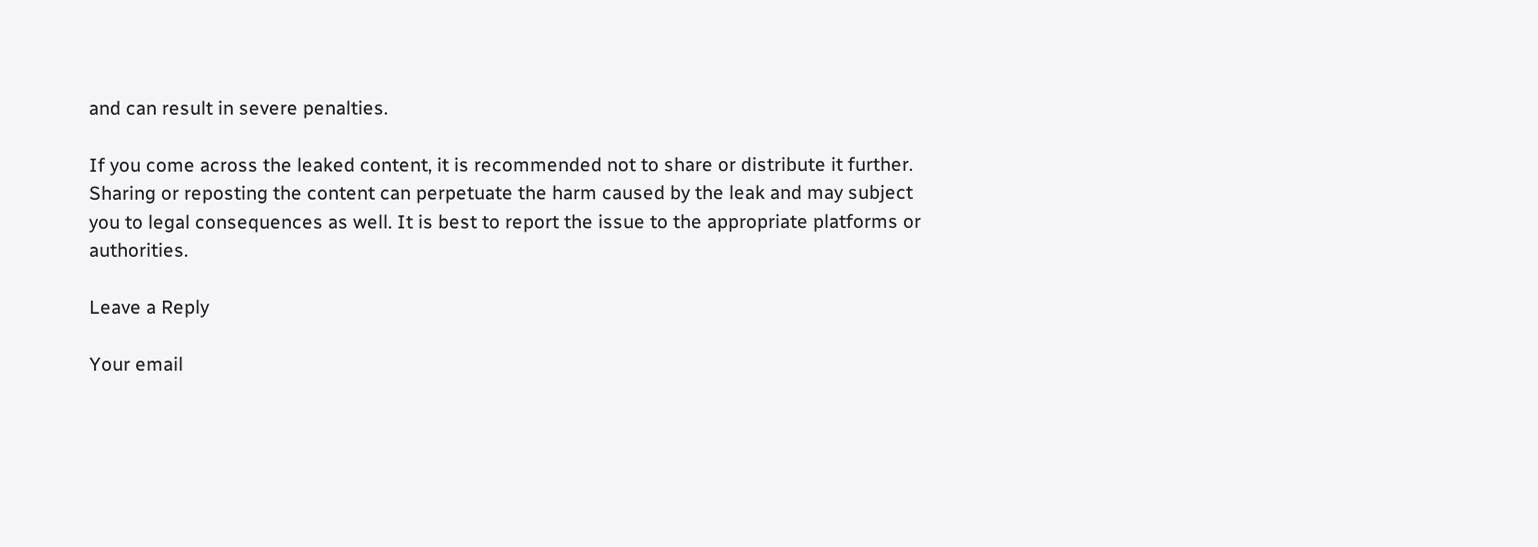and can result in severe penalties.

If you come across the leaked content, it is recommended not to share or distribute it further. Sharing or reposting the content can perpetuate the harm caused by the leak and may subject you to legal consequences as well. It is best to report the issue to the appropriate platforms or authorities.

Leave a Reply

Your email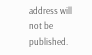address will not be published.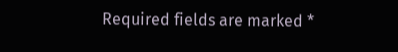Required fields are marked *